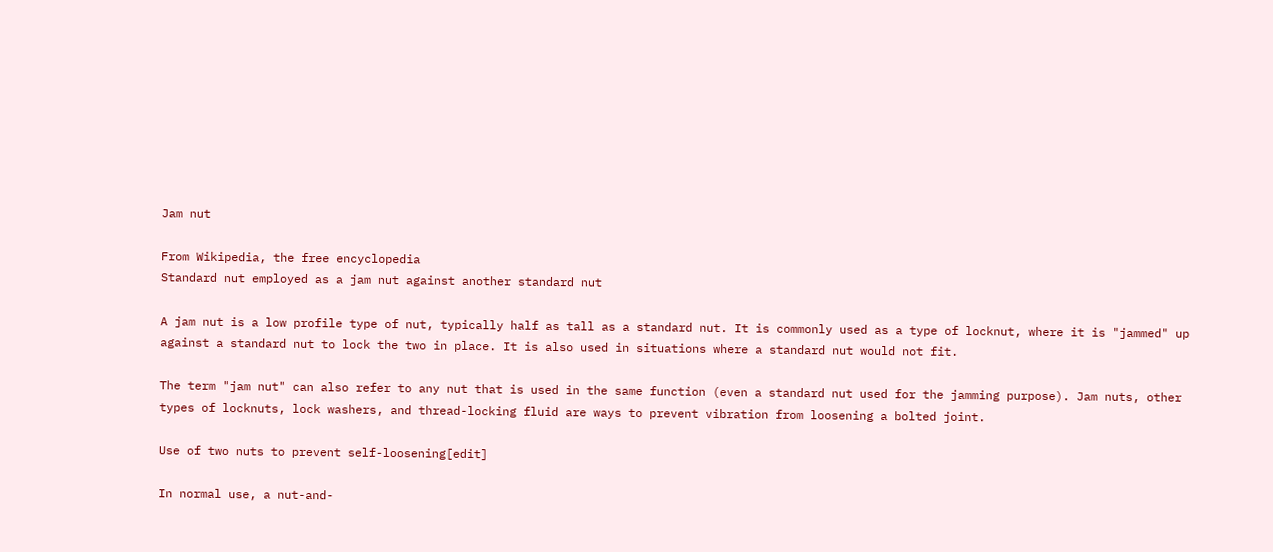Jam nut

From Wikipedia, the free encyclopedia
Standard nut employed as a jam nut against another standard nut

A jam nut is a low profile type of nut, typically half as tall as a standard nut. It is commonly used as a type of locknut, where it is "jammed" up against a standard nut to lock the two in place. It is also used in situations where a standard nut would not fit.

The term "jam nut" can also refer to any nut that is used in the same function (even a standard nut used for the jamming purpose). Jam nuts, other types of locknuts, lock washers, and thread-locking fluid are ways to prevent vibration from loosening a bolted joint.

Use of two nuts to prevent self-loosening[edit]

In normal use, a nut-and-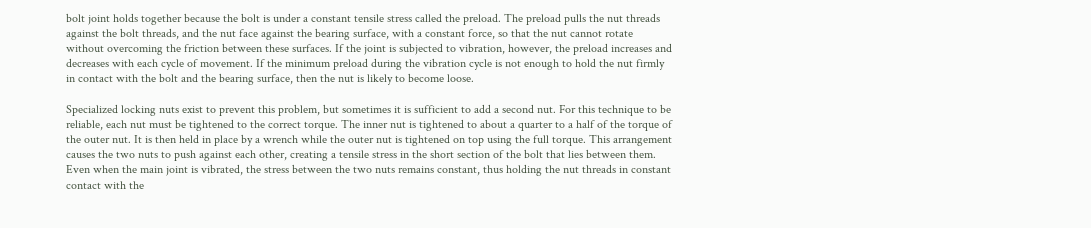bolt joint holds together because the bolt is under a constant tensile stress called the preload. The preload pulls the nut threads against the bolt threads, and the nut face against the bearing surface, with a constant force, so that the nut cannot rotate without overcoming the friction between these surfaces. If the joint is subjected to vibration, however, the preload increases and decreases with each cycle of movement. If the minimum preload during the vibration cycle is not enough to hold the nut firmly in contact with the bolt and the bearing surface, then the nut is likely to become loose.

Specialized locking nuts exist to prevent this problem, but sometimes it is sufficient to add a second nut. For this technique to be reliable, each nut must be tightened to the correct torque. The inner nut is tightened to about a quarter to a half of the torque of the outer nut. It is then held in place by a wrench while the outer nut is tightened on top using the full torque. This arrangement causes the two nuts to push against each other, creating a tensile stress in the short section of the bolt that lies between them. Even when the main joint is vibrated, the stress between the two nuts remains constant, thus holding the nut threads in constant contact with the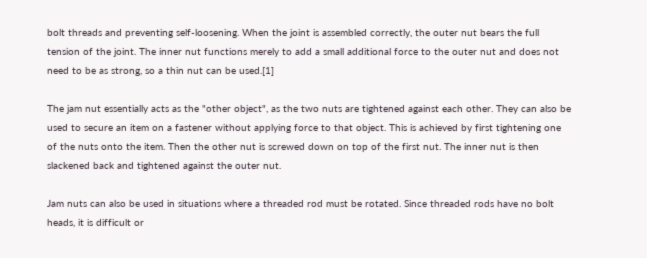bolt threads and preventing self-loosening. When the joint is assembled correctly, the outer nut bears the full tension of the joint. The inner nut functions merely to add a small additional force to the outer nut and does not need to be as strong, so a thin nut can be used.[1]

The jam nut essentially acts as the "other object", as the two nuts are tightened against each other. They can also be used to secure an item on a fastener without applying force to that object. This is achieved by first tightening one of the nuts onto the item. Then the other nut is screwed down on top of the first nut. The inner nut is then slackened back and tightened against the outer nut.

Jam nuts can also be used in situations where a threaded rod must be rotated. Since threaded rods have no bolt heads, it is difficult or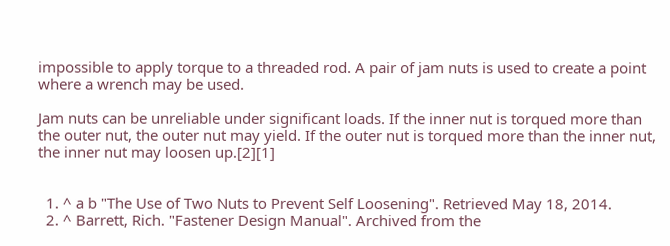impossible to apply torque to a threaded rod. A pair of jam nuts is used to create a point where a wrench may be used.

Jam nuts can be unreliable under significant loads. If the inner nut is torqued more than the outer nut, the outer nut may yield. If the outer nut is torqued more than the inner nut, the inner nut may loosen up.[2][1]


  1. ^ a b "The Use of Two Nuts to Prevent Self Loosening". Retrieved May 18, 2014.
  2. ^ Barrett, Rich. "Fastener Design Manual". Archived from the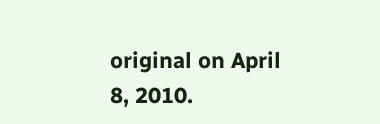original on April 8, 2010.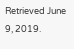Retrieved June 9, 2019.